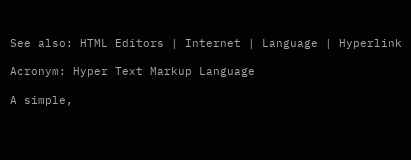See also: HTML Editors | Internet | Language | Hyperlink

Acronym: Hyper Text Markup Language

A simple,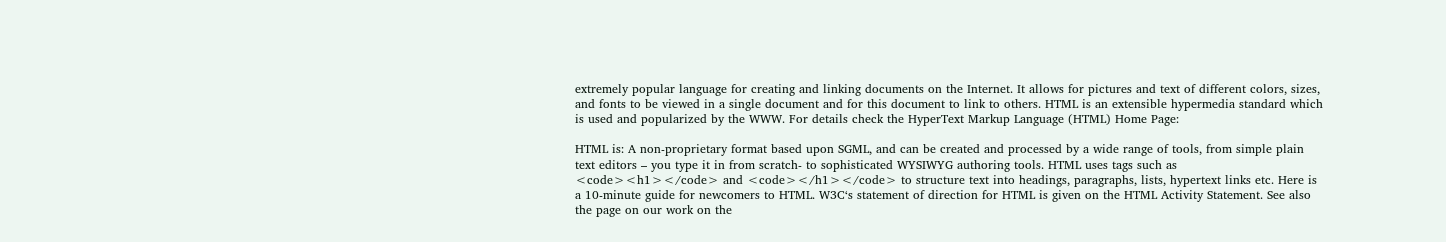extremely popular language for creating and linking documents on the Internet. It allows for pictures and text of different colors, sizes, and fonts to be viewed in a single document and for this document to link to others. HTML is an extensible hypermedia standard which is used and popularized by the WWW. For details check the HyperText Markup Language (HTML) Home Page:

HTML is: A non-proprietary format based upon SGML, and can be created and processed by a wide range of tools, from simple plain text editors – you type it in from scratch- to sophisticated WYSIWYG authoring tools. HTML uses tags such as <code><h1></code> and <code></h1></code> to structure text into headings, paragraphs, lists, hypertext links etc. Here is a 10-minute guide for newcomers to HTML. W3C‘s statement of direction for HTML is given on the HTML Activity Statement. See also the page on our work on the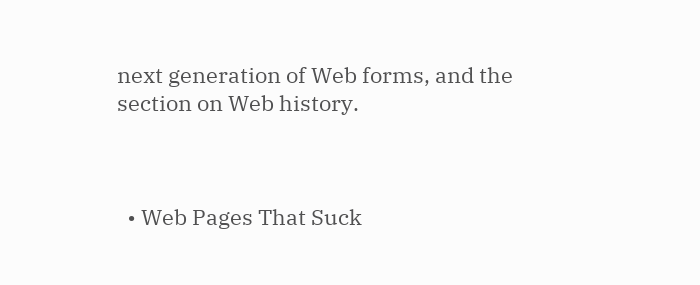next generation of Web forms, and the section on Web history.



  • Web Pages That Suck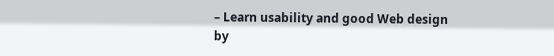– Learn usability and good Web design by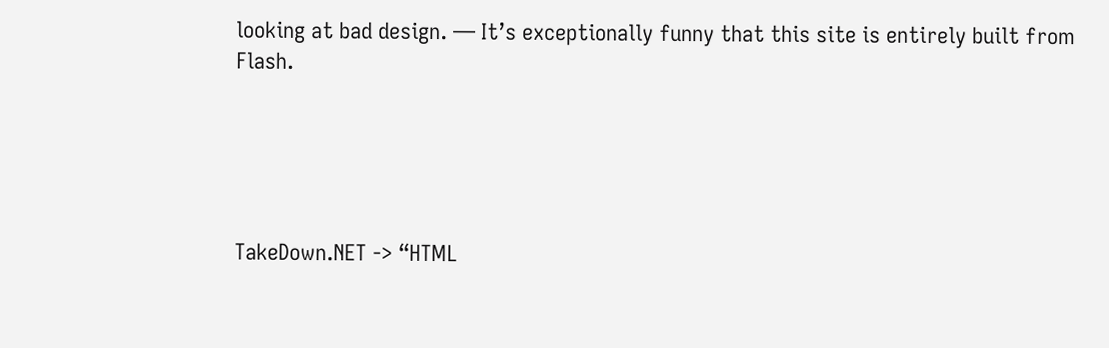looking at bad design. — It’s exceptionally funny that this site is entirely built from Flash.





TakeDown.NET -> “HTML